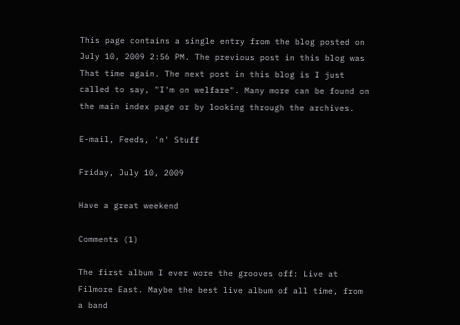This page contains a single entry from the blog posted on July 10, 2009 2:56 PM. The previous post in this blog was That time again. The next post in this blog is I just called to say, "I'm on welfare". Many more can be found on the main index page or by looking through the archives.

E-mail, Feeds, 'n' Stuff

Friday, July 10, 2009

Have a great weekend

Comments (1)

The first album I ever wore the grooves off: Live at Filmore East. Maybe the best live album of all time, from a band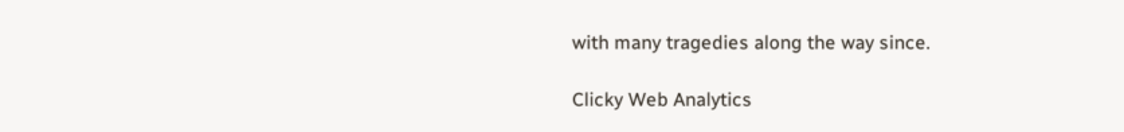with many tragedies along the way since.

Clicky Web Analytics